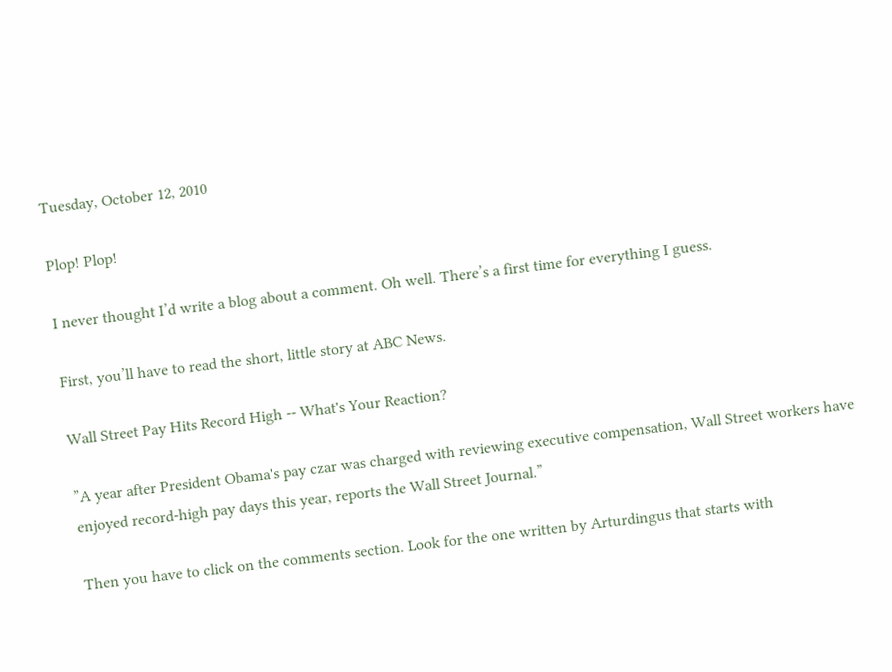Tuesday, October 12, 2010

Plop! Plop!

I never thought I’d write a blog about a comment. Oh well. There’s a first time for everything I guess.

First, you’ll have to read the short, little story at ABC News.

Wall Street Pay Hits Record High -- What's Your Reaction?

”A year after President Obama's pay czar was charged with reviewing executive compensation, Wall Street workers have enjoyed record-high pay days this year, reports the Wall Street Journal.”

Then you have to click on the comments section. Look for the one written by Arturdingus that starts with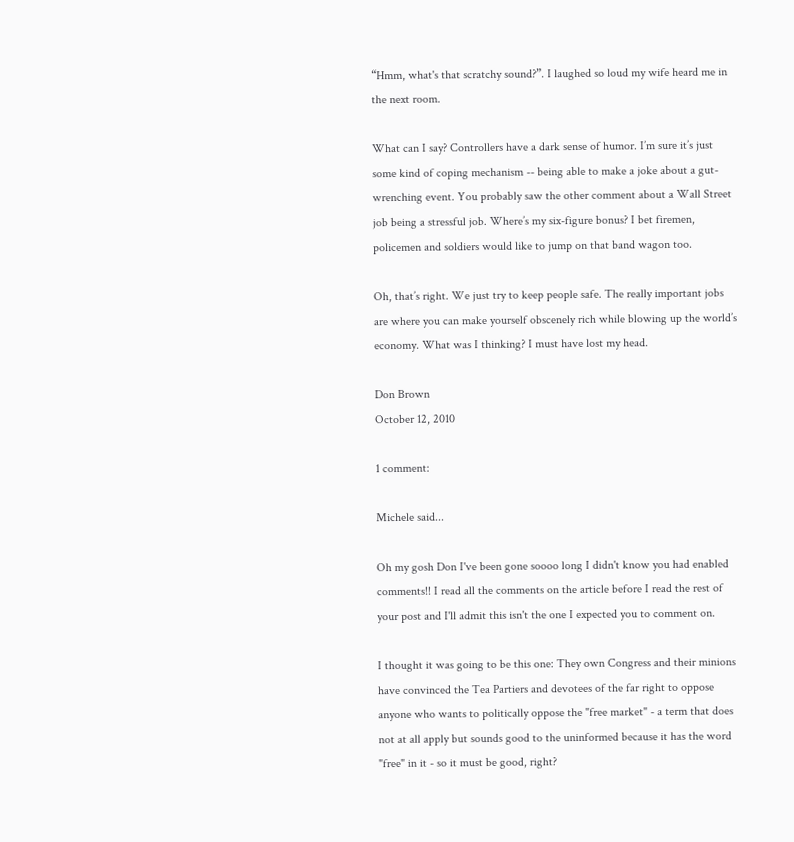“Hmm, what's that scratchy sound?”. I laughed so loud my wife heard me in the next room.

What can I say? Controllers have a dark sense of humor. I’m sure it’s just some kind of coping mechanism -- being able to make a joke about a gut-wrenching event. You probably saw the other comment about a Wall Street job being a stressful job. Where’s my six-figure bonus? I bet firemen, policemen and soldiers would like to jump on that band wagon too.

Oh, that’s right. We just try to keep people safe. The really important jobs are where you can make yourself obscenely rich while blowing up the world’s economy. What was I thinking? I must have lost my head.

Don Brown
October 12, 2010

1 comment:

Michele said...

Oh my gosh Don I've been gone soooo long I didn't know you had enabled comments!! I read all the comments on the article before I read the rest of your post and I'll admit this isn't the one I expected you to comment on.

I thought it was going to be this one: They own Congress and their minions have convinced the Tea Partiers and devotees of the far right to oppose anyone who wants to politically oppose the "free market" - a term that does not at all apply but sounds good to the uninformed because it has the word "free" in it - so it must be good, right?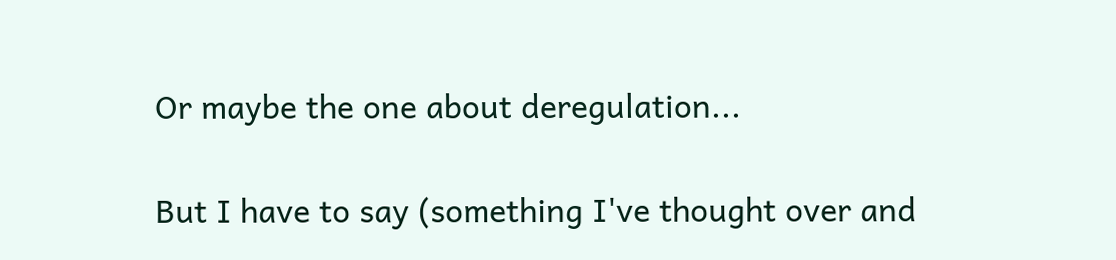Or maybe the one about deregulation...

But I have to say (something I've thought over and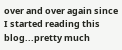over and over again since I started reading this blog...pretty much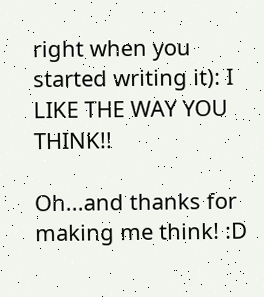right when you started writing it): I LIKE THE WAY YOU THINK!!

Oh...and thanks for making me think! :D